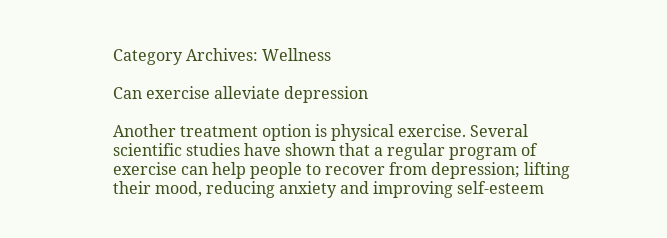Category Archives: Wellness

Can exercise alleviate depression

Another treatment option is physical exercise. Several scientific studies have shown that a regular program of exercise can help people to recover from depression; lifting their mood, reducing anxiety and improving self-esteem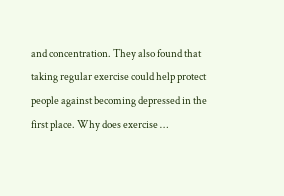and concentration. They also found that taking regular exercise could help protect people against becoming depressed in the first place. Why does exercise …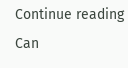Continue reading Can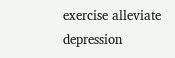exercise alleviate depression